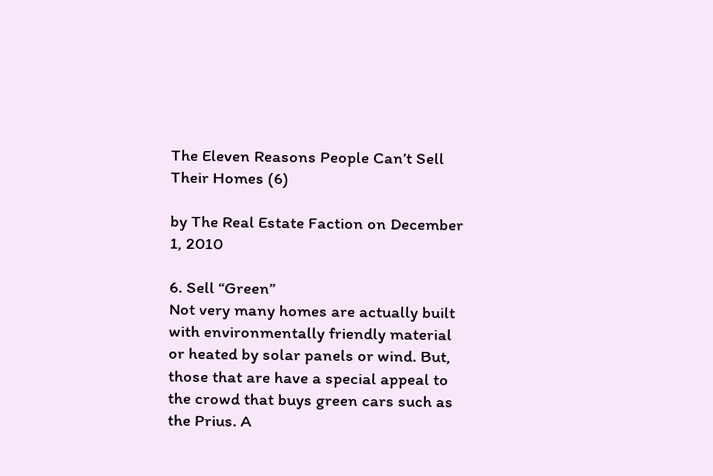The Eleven Reasons People Can’t Sell Their Homes (6)

by The Real Estate Faction on December 1, 2010

6. Sell “Green”
Not very many homes are actually built with environmentally friendly material or heated by solar panels or wind. But, those that are have a special appeal to the crowd that buys green cars such as the Prius. A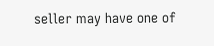seller may have one of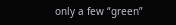only a few “green”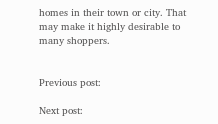homes in their town or city. That may make it highly desirable to many shoppers.


Previous post:

Next post: